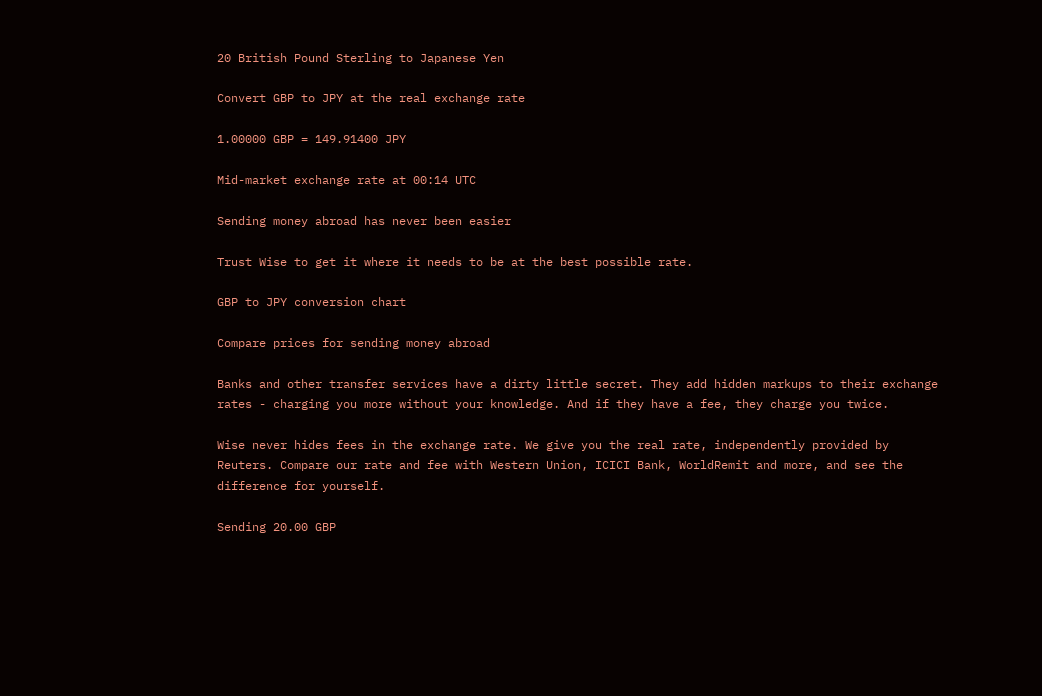20 British Pound Sterling to Japanese Yen

Convert GBP to JPY at the real exchange rate

1.00000 GBP = 149.91400 JPY

Mid-market exchange rate at 00:14 UTC

Sending money abroad has never been easier

Trust Wise to get it where it needs to be at the best possible rate.

GBP to JPY conversion chart

Compare prices for sending money abroad

Banks and other transfer services have a dirty little secret. They add hidden markups to their exchange rates - charging you more without your knowledge. And if they have a fee, they charge you twice.

Wise never hides fees in the exchange rate. We give you the real rate, independently provided by Reuters. Compare our rate and fee with Western Union, ICICI Bank, WorldRemit and more, and see the difference for yourself.

Sending 20.00 GBP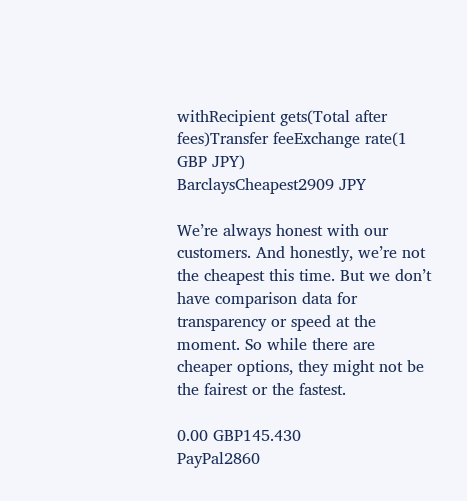withRecipient gets(Total after fees)Transfer feeExchange rate(1 GBP JPY)
BarclaysCheapest2909 JPY

We’re always honest with our customers. And honestly, we’re not the cheapest this time. But we don’t have comparison data for transparency or speed at the moment. So while there are cheaper options, they might not be the fairest or the fastest.

0.00 GBP145.430
PayPal2860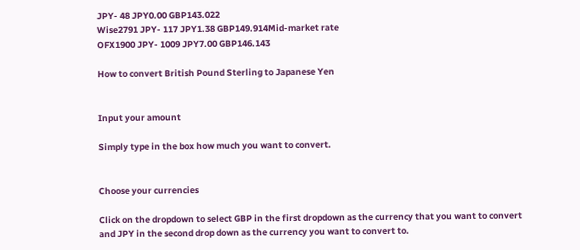JPY- 48 JPY0.00 GBP143.022
Wise2791 JPY- 117 JPY1.38 GBP149.914Mid-market rate
OFX1900 JPY- 1009 JPY7.00 GBP146.143

How to convert British Pound Sterling to Japanese Yen


Input your amount

Simply type in the box how much you want to convert.


Choose your currencies

Click on the dropdown to select GBP in the first dropdown as the currency that you want to convert and JPY in the second drop down as the currency you want to convert to.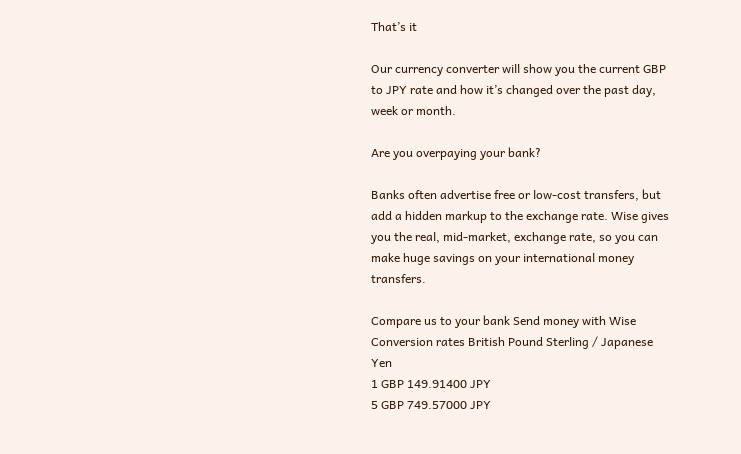That’s it

Our currency converter will show you the current GBP to JPY rate and how it’s changed over the past day, week or month.

Are you overpaying your bank?

Banks often advertise free or low-cost transfers, but add a hidden markup to the exchange rate. Wise gives you the real, mid-market, exchange rate, so you can make huge savings on your international money transfers.

Compare us to your bank Send money with Wise
Conversion rates British Pound Sterling / Japanese Yen
1 GBP 149.91400 JPY
5 GBP 749.57000 JPY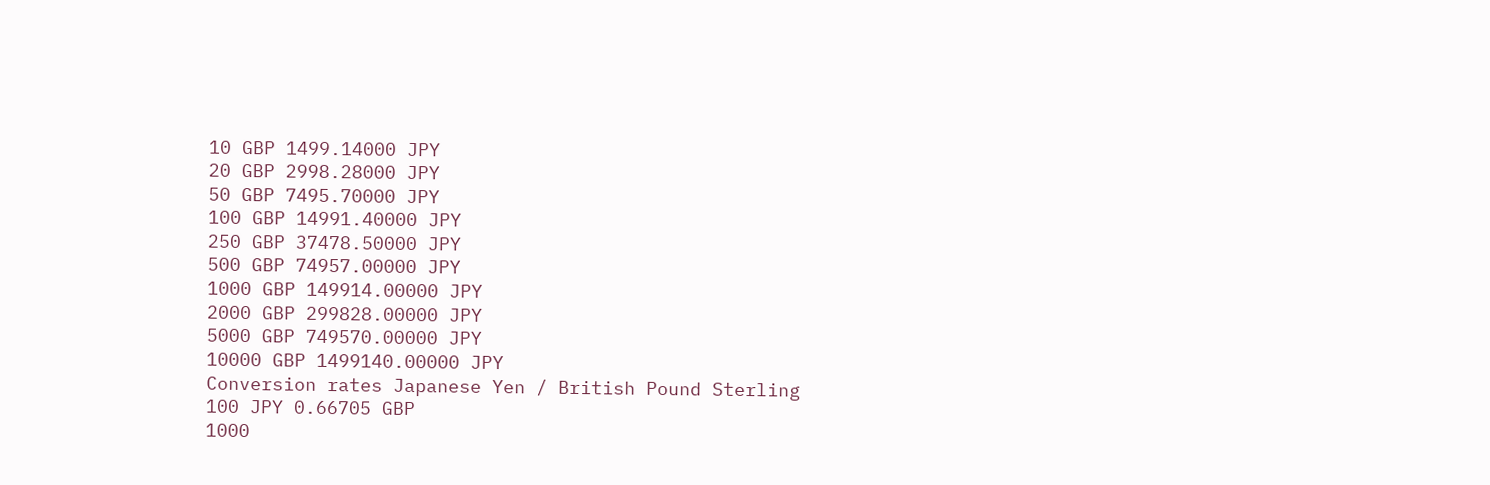10 GBP 1499.14000 JPY
20 GBP 2998.28000 JPY
50 GBP 7495.70000 JPY
100 GBP 14991.40000 JPY
250 GBP 37478.50000 JPY
500 GBP 74957.00000 JPY
1000 GBP 149914.00000 JPY
2000 GBP 299828.00000 JPY
5000 GBP 749570.00000 JPY
10000 GBP 1499140.00000 JPY
Conversion rates Japanese Yen / British Pound Sterling
100 JPY 0.66705 GBP
1000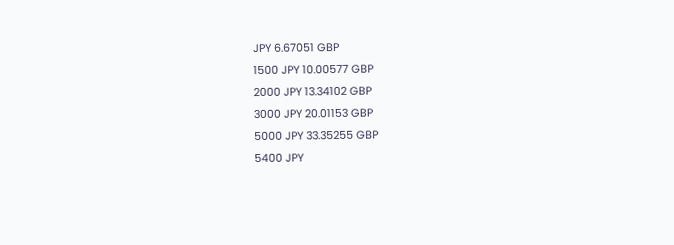JPY 6.67051 GBP
1500 JPY 10.00577 GBP
2000 JPY 13.34102 GBP
3000 JPY 20.01153 GBP
5000 JPY 33.35255 GBP
5400 JPY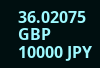36.02075 GBP
10000 JPY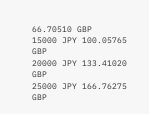66.70510 GBP
15000 JPY 100.05765 GBP
20000 JPY 133.41020 GBP
25000 JPY 166.76275 GBP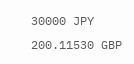30000 JPY 200.11530 GBP